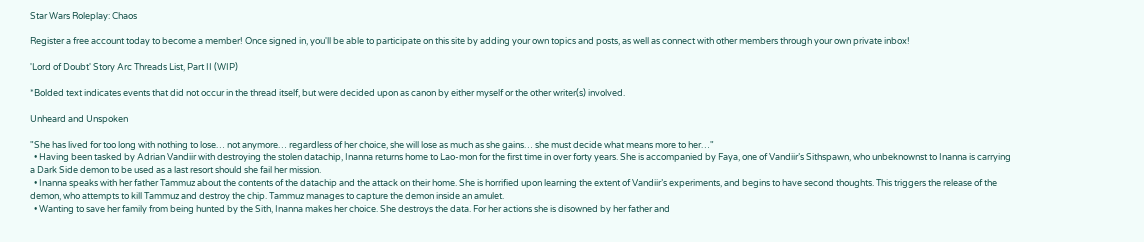Star Wars Roleplay: Chaos

Register a free account today to become a member! Once signed in, you'll be able to participate on this site by adding your own topics and posts, as well as connect with other members through your own private inbox!

'Lord of Doubt' Story Arc Threads List, Part II (WIP)

*Bolded text indicates events that did not occur in the thread itself, but were decided upon as canon by either myself or the other writer(s) involved.

Unheard and Unspoken

"She has lived for too long with nothing to lose… not anymore… regardless of her choice, she will lose as much as she gains… she must decide what means more to her…"
  • Having been tasked by Adrian Vandiir with destroying the stolen datachip, Inanna returns home to Lao-mon for the first time in over forty years. She is accompanied by Faya, one of Vandiir’s Sithspawn, who unbeknownst to Inanna is carrying a Dark Side demon to be used as a last resort should she fail her mission.
  • Inanna speaks with her father Tammuz about the contents of the datachip and the attack on their home. She is horrified upon learning the extent of Vandiir’s experiments, and begins to have second thoughts. This triggers the release of the demon, who attempts to kill Tammuz and destroy the chip. Tammuz manages to capture the demon inside an amulet.
  • Wanting to save her family from being hunted by the Sith, Inanna makes her choice. She destroys the data. For her actions she is disowned by her father and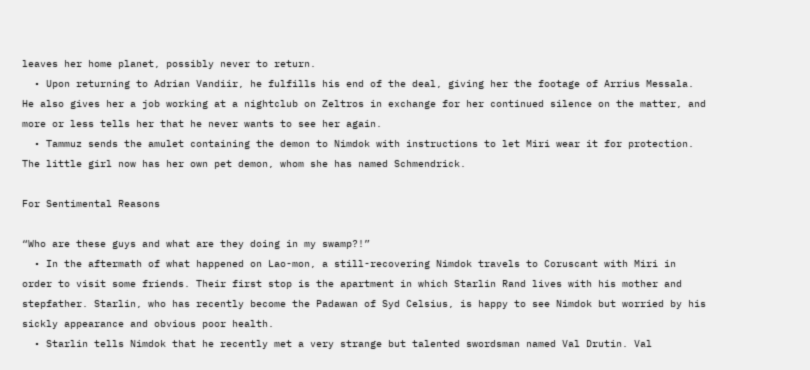leaves her home planet, possibly never to return.
  • Upon returning to Adrian Vandiir, he fulfills his end of the deal, giving her the footage of Arrius Messala. He also gives her a job working at a nightclub on Zeltros in exchange for her continued silence on the matter, and more or less tells her that he never wants to see her again.
  • Tammuz sends the amulet containing the demon to Nimdok with instructions to let Miri wear it for protection. The little girl now has her own pet demon, whom she has named Schmendrick.

For Sentimental Reasons

“Who are these guys and what are they doing in my swamp?!”
  • In the aftermath of what happened on Lao-mon, a still-recovering Nimdok travels to Coruscant with Miri in order to visit some friends. Their first stop is the apartment in which Starlin Rand lives with his mother and stepfather. Starlin, who has recently become the Padawan of Syd Celsius, is happy to see Nimdok but worried by his sickly appearance and obvious poor health.
  • Starlin tells Nimdok that he recently met a very strange but talented swordsman named Val Drutin. Val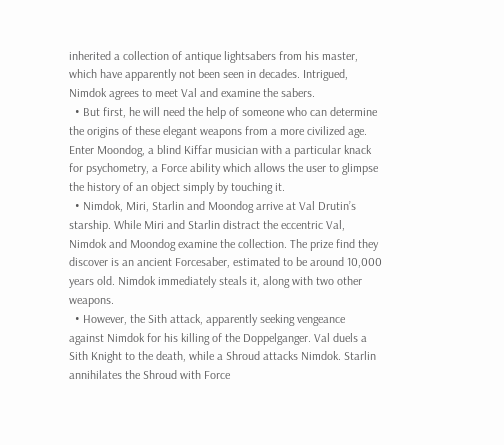inherited a collection of antique lightsabers from his master, which have apparently not been seen in decades. Intrigued, Nimdok agrees to meet Val and examine the sabers.
  • But first, he will need the help of someone who can determine the origins of these elegant weapons from a more civilized age. Enter Moondog, a blind Kiffar musician with a particular knack for psychometry, a Force ability which allows the user to glimpse the history of an object simply by touching it.
  • Nimdok, Miri, Starlin and Moondog arrive at Val Drutin’s starship. While Miri and Starlin distract the eccentric Val, Nimdok and Moondog examine the collection. The prize find they discover is an ancient Forcesaber, estimated to be around 10,000 years old. Nimdok immediately steals it, along with two other weapons.
  • However, the Sith attack, apparently seeking vengeance against Nimdok for his killing of the Doppelganger. Val duels a Sith Knight to the death, while a Shroud attacks Nimdok. Starlin annihilates the Shroud with Force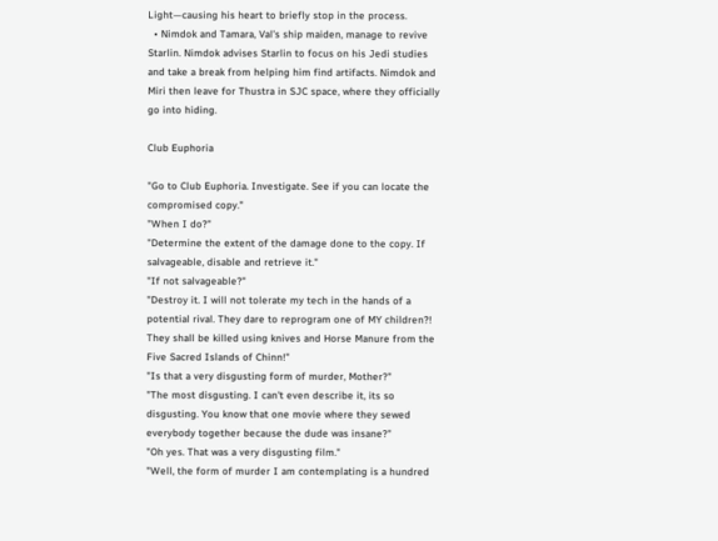Light—causing his heart to briefly stop in the process.
  • Nimdok and Tamara, Val’s ship maiden, manage to revive Starlin. Nimdok advises Starlin to focus on his Jedi studies and take a break from helping him find artifacts. Nimdok and Miri then leave for Thustra in SJC space, where they officially go into hiding.

Club Euphoria

"Go to Club Euphoria. Investigate. See if you can locate the compromised copy."
"When I do?"
"Determine the extent of the damage done to the copy. If salvageable, disable and retrieve it."
"If not salvageable?"
"Destroy it. I will not tolerate my tech in the hands of a potential rival. They dare to reprogram one of MY children?! They shall be killed using knives and Horse Manure from the Five Sacred Islands of Chinn!"
"Is that a very disgusting form of murder, Mother?"
"The most disgusting. I can't even describe it, its so disgusting. You know that one movie where they sewed everybody together because the dude was insane?"
"Oh yes. That was a very disgusting film."
"Well, the form of murder I am contemplating is a hundred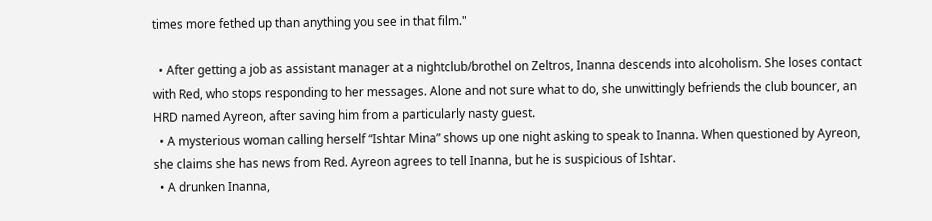times more fethed up than anything you see in that film."

  • After getting a job as assistant manager at a nightclub/brothel on Zeltros, Inanna descends into alcoholism. She loses contact with Red, who stops responding to her messages. Alone and not sure what to do, she unwittingly befriends the club bouncer, an HRD named Ayreon, after saving him from a particularly nasty guest.
  • A mysterious woman calling herself “Ishtar Mina” shows up one night asking to speak to Inanna. When questioned by Ayreon, she claims she has news from Red. Ayreon agrees to tell Inanna, but he is suspicious of Ishtar.
  • A drunken Inanna,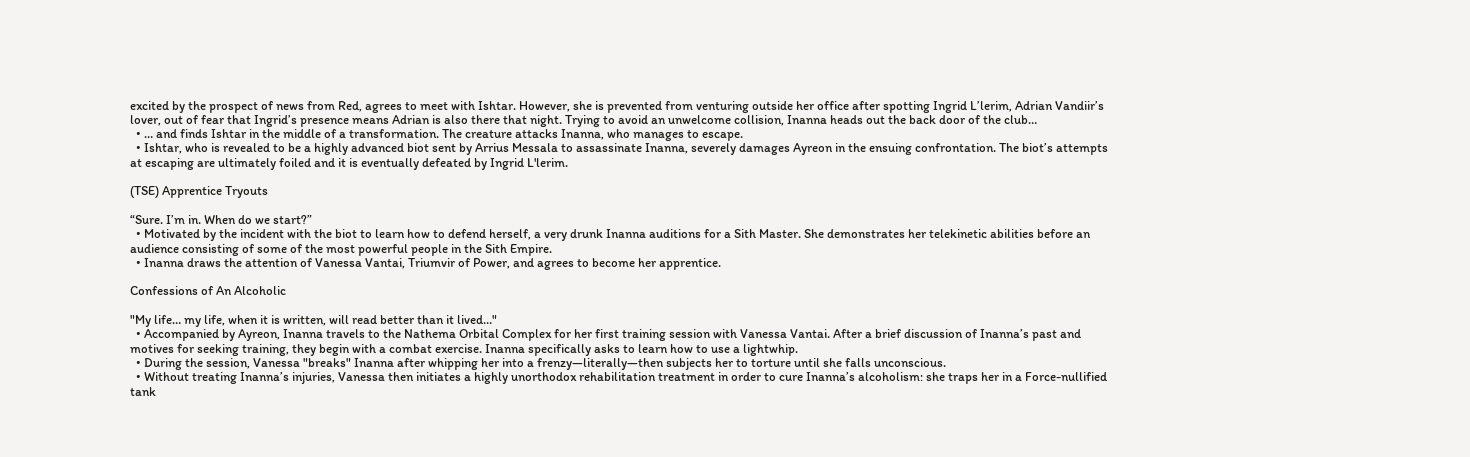excited by the prospect of news from Red, agrees to meet with Ishtar. However, she is prevented from venturing outside her office after spotting Ingrid L’lerim, Adrian Vandiir’s lover, out of fear that Ingrid’s presence means Adrian is also there that night. Trying to avoid an unwelcome collision, Inanna heads out the back door of the club…
  • … and finds Ishtar in the middle of a transformation. The creature attacks Inanna, who manages to escape.
  • Ishtar, who is revealed to be a highly advanced biot sent by Arrius Messala to assassinate Inanna, severely damages Ayreon in the ensuing confrontation. The biot’s attempts at escaping are ultimately foiled and it is eventually defeated by Ingrid L'lerim.

(TSE) Apprentice Tryouts

“Sure. I’m in. When do we start?”
  • Motivated by the incident with the biot to learn how to defend herself, a very drunk Inanna auditions for a Sith Master. She demonstrates her telekinetic abilities before an audience consisting of some of the most powerful people in the Sith Empire.
  • Inanna draws the attention of Vanessa Vantai, Triumvir of Power, and agrees to become her apprentice.

Confessions of An Alcoholic

"My life… my life, when it is written, will read better than it lived…"
  • Accompanied by Ayreon, Inanna travels to the Nathema Orbital Complex for her first training session with Vanessa Vantai. After a brief discussion of Inanna’s past and motives for seeking training, they begin with a combat exercise. Inanna specifically asks to learn how to use a lightwhip.
  • During the session, Vanessa "breaks" Inanna after whipping her into a frenzy—literally—then subjects her to torture until she falls unconscious.
  • Without treating Inanna’s injuries, Vanessa then initiates a highly unorthodox rehabilitation treatment in order to cure Inanna’s alcoholism: she traps her in a Force-nullified tank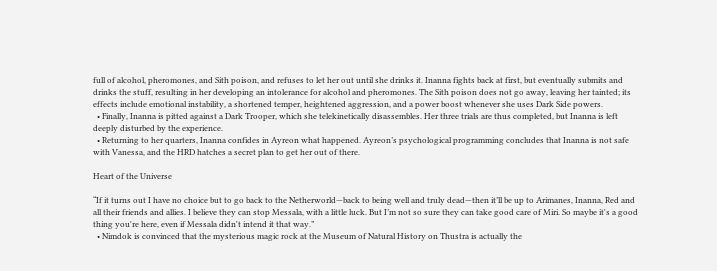full of alcohol, pheromones, and Sith poison, and refuses to let her out until she drinks it. Inanna fights back at first, but eventually submits and drinks the stuff, resulting in her developing an intolerance for alcohol and pheromones. The Sith poison does not go away, leaving her tainted; its effects include emotional instability, a shortened temper, heightened aggression, and a power boost whenever she uses Dark Side powers.
  • Finally, Inanna is pitted against a Dark Trooper, which she telekinetically disassembles. Her three trials are thus completed, but Inanna is left deeply disturbed by the experience.
  • Returning to her quarters, Inanna confides in Ayreon what happened. Ayreon’s psychological programming concludes that Inanna is not safe with Vanessa, and the HRD hatches a secret plan to get her out of there.

Heart of the Universe

“If it turns out I have no choice but to go back to the Netherworld—back to being well and truly dead—then it’ll be up to Arimanes, Inanna, Red and all their friends and allies. I believe they can stop Messala, with a little luck. But I’m not so sure they can take good care of Miri. So maybe it's a good thing you're here, even if Messala didn't intend it that way.”
  • Nimdok is convinced that the mysterious magic rock at the Museum of Natural History on Thustra is actually the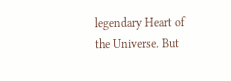legendary Heart of the Universe. But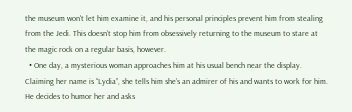the museum won't let him examine it, and his personal principles prevent him from stealing from the Jedi. This doesn’t stop him from obsessively returning to the museum to stare at the magic rock on a regular basis, however.
  • One day, a mysterious woman approaches him at his usual bench near the display. Claiming her name is “Lydia”, she tells him she’s an admirer of his and wants to work for him. He decides to humor her and asks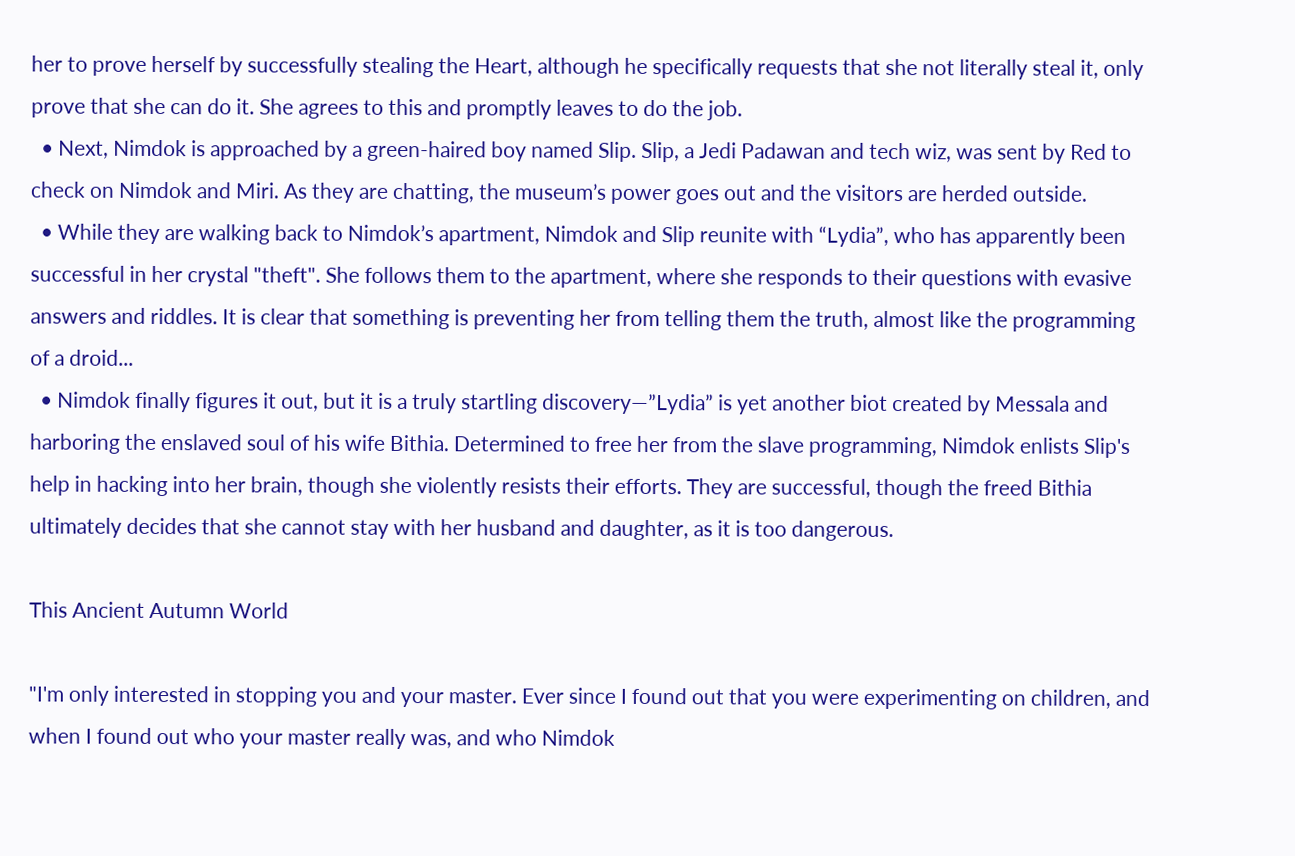her to prove herself by successfully stealing the Heart, although he specifically requests that she not literally steal it, only prove that she can do it. She agrees to this and promptly leaves to do the job.
  • Next, Nimdok is approached by a green-haired boy named Slip. Slip, a Jedi Padawan and tech wiz, was sent by Red to check on Nimdok and Miri. As they are chatting, the museum’s power goes out and the visitors are herded outside.
  • While they are walking back to Nimdok’s apartment, Nimdok and Slip reunite with “Lydia”, who has apparently been successful in her crystal "theft". She follows them to the apartment, where she responds to their questions with evasive answers and riddles. It is clear that something is preventing her from telling them the truth, almost like the programming of a droid...
  • Nimdok finally figures it out, but it is a truly startling discovery—”Lydia” is yet another biot created by Messala and harboring the enslaved soul of his wife Bithia. Determined to free her from the slave programming, Nimdok enlists Slip's help in hacking into her brain, though she violently resists their efforts. They are successful, though the freed Bithia ultimately decides that she cannot stay with her husband and daughter, as it is too dangerous.

This Ancient Autumn World

"I'm only interested in stopping you and your master. Ever since I found out that you were experimenting on children, and when I found out who your master really was, and who Nimdok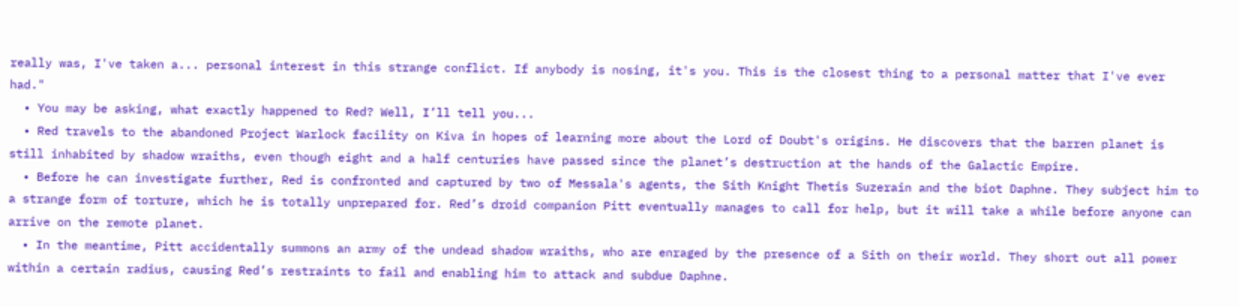really was, I've taken a... personal interest in this strange conflict. If anybody is nosing, it's you. This is the closest thing to a personal matter that I've ever had."
  • You may be asking, what exactly happened to Red? Well, I’ll tell you...
  • Red travels to the abandoned Project Warlock facility on Kiva in hopes of learning more about the Lord of Doubt's origins. He discovers that the barren planet is still inhabited by shadow wraiths, even though eight and a half centuries have passed since the planet’s destruction at the hands of the Galactic Empire.
  • Before he can investigate further, Red is confronted and captured by two of Messala's agents, the Sith Knight Thetis Suzerain and the biot Daphne. They subject him to a strange form of torture, which he is totally unprepared for. Red’s droid companion Pitt eventually manages to call for help, but it will take a while before anyone can arrive on the remote planet.
  • In the meantime, Pitt accidentally summons an army of the undead shadow wraiths, who are enraged by the presence of a Sith on their world. They short out all power within a certain radius, causing Red’s restraints to fail and enabling him to attack and subdue Daphne.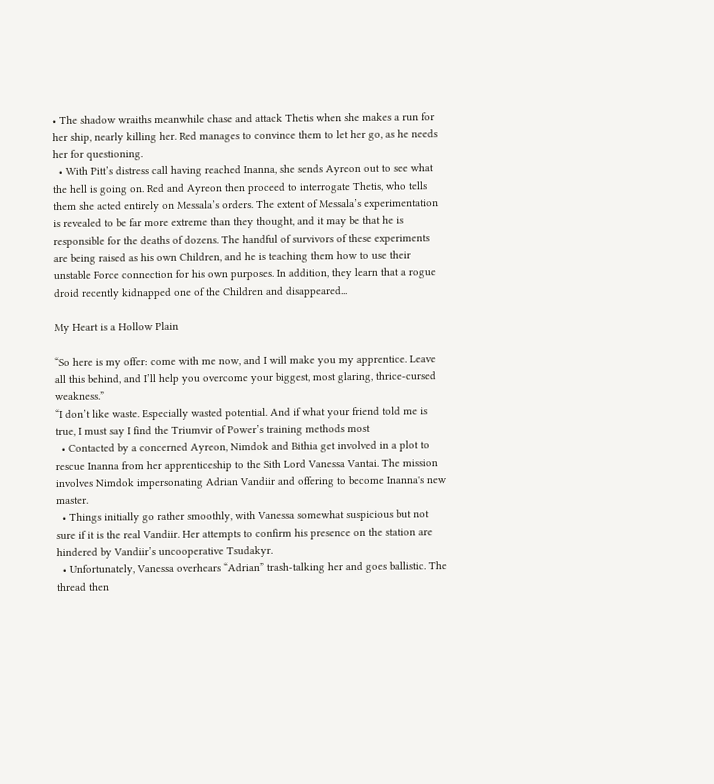• The shadow wraiths meanwhile chase and attack Thetis when she makes a run for her ship, nearly killing her. Red manages to convince them to let her go, as he needs her for questioning.
  • With Pitt’s distress call having reached Inanna, she sends Ayreon out to see what the hell is going on. Red and Ayreon then proceed to interrogate Thetis, who tells them she acted entirely on Messala’s orders. The extent of Messala’s experimentation is revealed to be far more extreme than they thought, and it may be that he is responsible for the deaths of dozens. The handful of survivors of these experiments are being raised as his own Children, and he is teaching them how to use their unstable Force connection for his own purposes. In addition, they learn that a rogue droid recently kidnapped one of the Children and disappeared...

My Heart is a Hollow Plain

“So here is my offer: come with me now, and I will make you my apprentice. Leave all this behind, and I’ll help you overcome your biggest, most glaring, thrice-cursed weakness.”
“I don’t like waste. Especially wasted potential. And if what your friend told me is true, I must say I find the Triumvir of Power’s training methods most
  • Contacted by a concerned Ayreon, Nimdok and Bithia get involved in a plot to rescue Inanna from her apprenticeship to the Sith Lord Vanessa Vantai. The mission involves Nimdok impersonating Adrian Vandiir and offering to become Inanna's new master.
  • Things initially go rather smoothly, with Vanessa somewhat suspicious but not sure if it is the real Vandiir. Her attempts to confirm his presence on the station are hindered by Vandiir’s uncooperative Tsudakyr.
  • Unfortunately, Vanessa overhears “Adrian” trash-talking her and goes ballistic. The thread then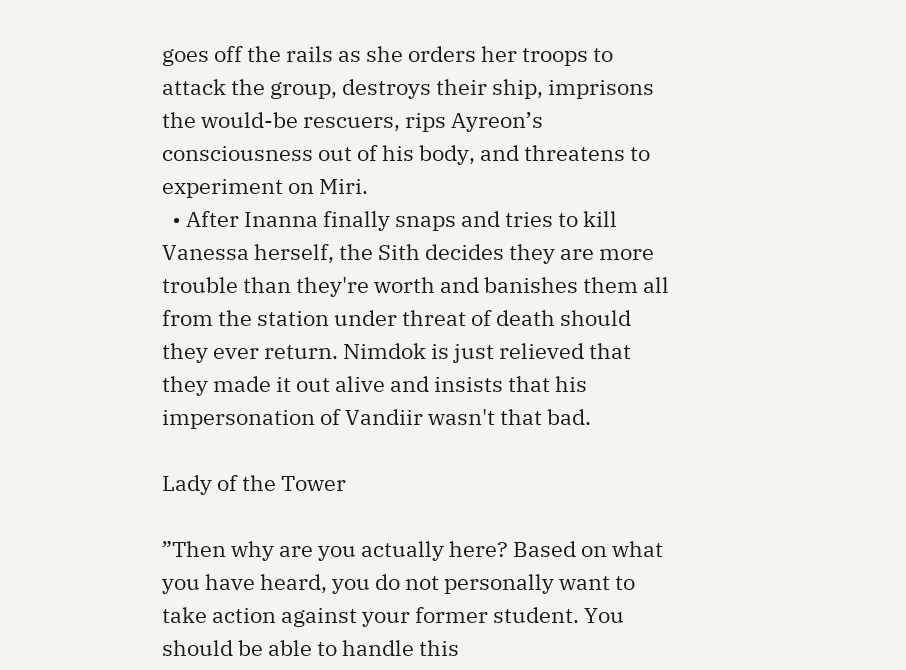goes off the rails as she orders her troops to attack the group, destroys their ship, imprisons the would-be rescuers, rips Ayreon’s consciousness out of his body, and threatens to experiment on Miri.
  • After Inanna finally snaps and tries to kill Vanessa herself, the Sith decides they are more trouble than they're worth and banishes them all from the station under threat of death should they ever return. Nimdok is just relieved that they made it out alive and insists that his impersonation of Vandiir wasn't that bad.

Lady of the Tower

”Then why are you actually here? Based on what you have heard, you do not personally want to take action against your former student. You should be able to handle this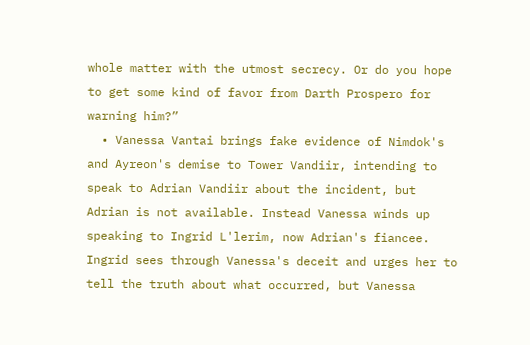whole matter with the utmost secrecy. Or do you hope to get some kind of favor from Darth Prospero for warning him?”
  • Vanessa Vantai brings fake evidence of Nimdok's and Ayreon's demise to Tower Vandiir, intending to speak to Adrian Vandiir about the incident, but Adrian is not available. Instead Vanessa winds up speaking to Ingrid L'lerim, now Adrian's fiancee. Ingrid sees through Vanessa's deceit and urges her to tell the truth about what occurred, but Vanessa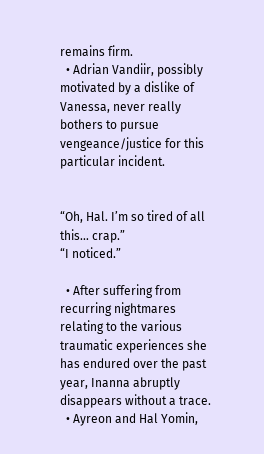remains firm.
  • Adrian Vandiir, possibly motivated by a dislike of Vanessa, never really bothers to pursue vengeance/justice for this particular incident.


“Oh, Hal. I’m so tired of all this… crap.”
“I noticed.”

  • After suffering from recurring nightmares relating to the various traumatic experiences she has endured over the past year, Inanna abruptly disappears without a trace.
  • Ayreon and Hal Yomin,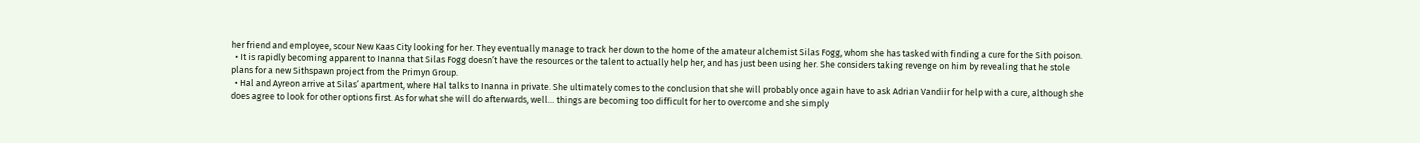her friend and employee, scour New Kaas City looking for her. They eventually manage to track her down to the home of the amateur alchemist Silas Fogg, whom she has tasked with finding a cure for the Sith poison.
  • It is rapidly becoming apparent to Inanna that Silas Fogg doesn’t have the resources or the talent to actually help her, and has just been using her. She considers taking revenge on him by revealing that he stole plans for a new Sithspawn project from the Primyn Group.
  • Hal and Ayreon arrive at Silas’ apartment, where Hal talks to Inanna in private. She ultimately comes to the conclusion that she will probably once again have to ask Adrian Vandiir for help with a cure, although she does agree to look for other options first. As for what she will do afterwards, well… things are becoming too difficult for her to overcome and she simply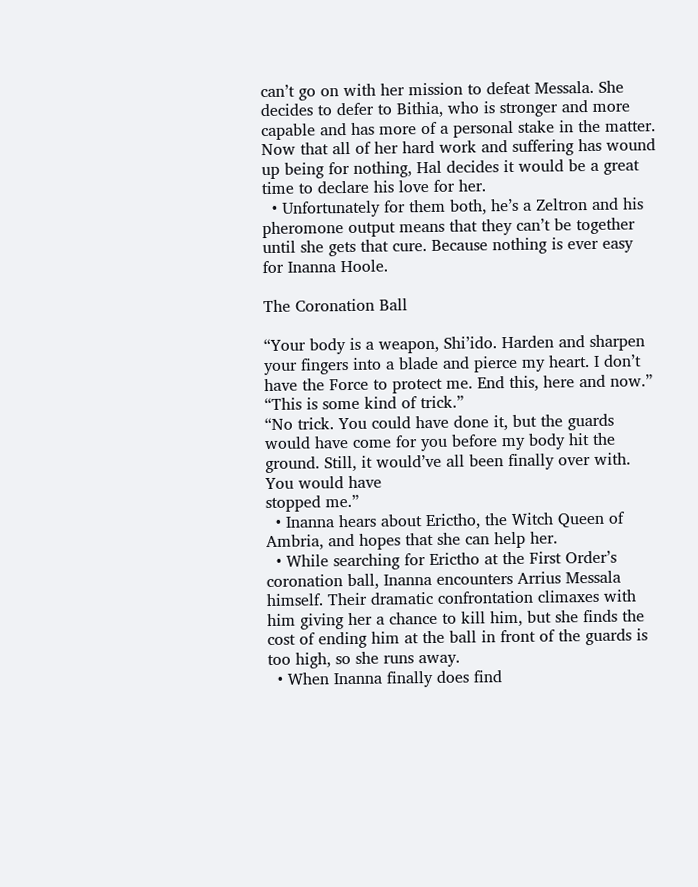can’t go on with her mission to defeat Messala. She decides to defer to Bithia, who is stronger and more capable and has more of a personal stake in the matter. Now that all of her hard work and suffering has wound up being for nothing, Hal decides it would be a great time to declare his love for her.
  • Unfortunately for them both, he’s a Zeltron and his pheromone output means that they can’t be together until she gets that cure. Because nothing is ever easy for Inanna Hoole.

The Coronation Ball

“Your body is a weapon, Shi’ido. Harden and sharpen your fingers into a blade and pierce my heart. I don’t have the Force to protect me. End this, here and now.”
“This is some kind of trick.”
“No trick. You could have done it, but the guards would have come for you before my body hit the ground. Still, it would’ve all been finally over with. You would have
stopped me.”
  • Inanna hears about Erictho, the Witch Queen of Ambria, and hopes that she can help her.
  • While searching for Erictho at the First Order’s coronation ball, Inanna encounters Arrius Messala himself. Their dramatic confrontation climaxes with him giving her a chance to kill him, but she finds the cost of ending him at the ball in front of the guards is too high, so she runs away.
  • When Inanna finally does find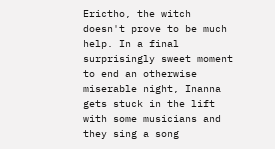Erictho, the witch doesn't prove to be much help. In a final surprisingly sweet moment to end an otherwise miserable night, Inanna gets stuck in the lift with some musicians and they sing a song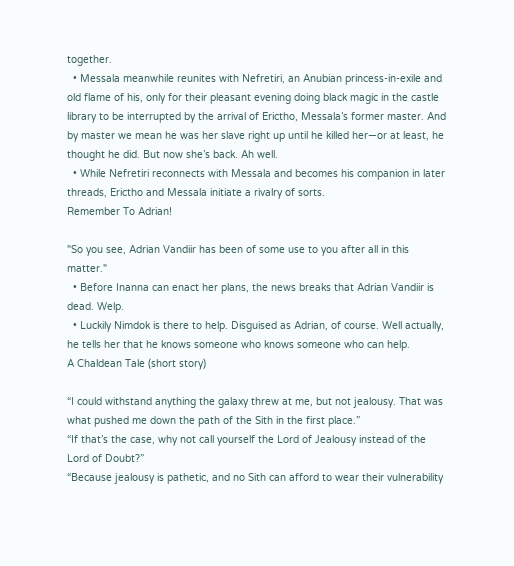together.
  • Messala meanwhile reunites with Nefretiri, an Anubian princess-in-exile and old flame of his, only for their pleasant evening doing black magic in the castle library to be interrupted by the arrival of Erictho, Messala’s former master. And by master we mean he was her slave right up until he killed her—or at least, he thought he did. But now she’s back. Ah well.
  • While Nefretiri reconnects with Messala and becomes his companion in later threads, Erictho and Messala initiate a rivalry of sorts.
Remember To Adrian!

"So you see, Adrian Vandiir has been of some use to you after all in this matter."
  • Before Inanna can enact her plans, the news breaks that Adrian Vandiir is dead. Welp.
  • Luckily Nimdok is there to help. Disguised as Adrian, of course. Well actually, he tells her that he knows someone who knows someone who can help.
A Chaldean Tale (short story)

“I could withstand anything the galaxy threw at me, but not jealousy. That was what pushed me down the path of the Sith in the first place.”
“If that’s the case, why not call yourself the Lord of Jealousy instead of the Lord of Doubt?”
“Because jealousy is pathetic, and no Sith can afford to wear their vulnerability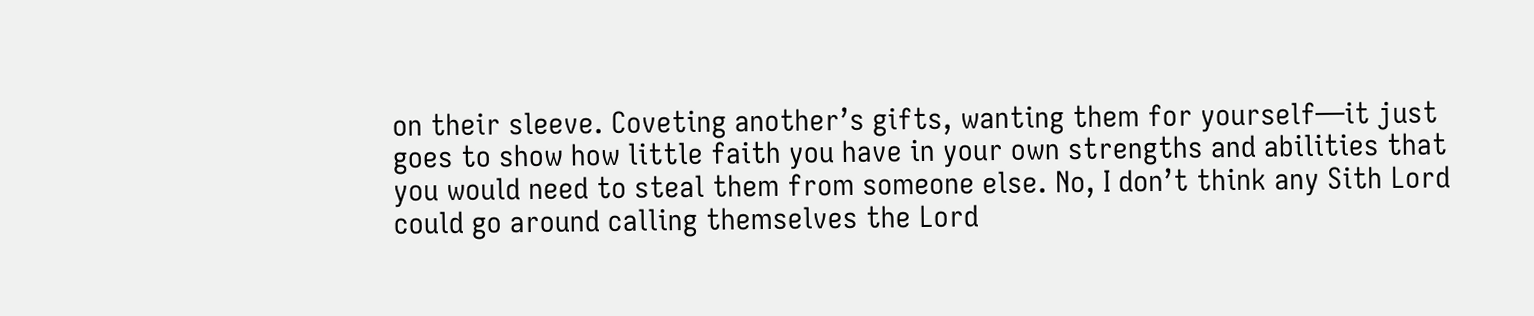on their sleeve. Coveting another’s gifts, wanting them for yourself—it just goes to show how little faith you have in your own strengths and abilities that you would need to steal them from someone else. No, I don’t think any Sith Lord could go around calling themselves the Lord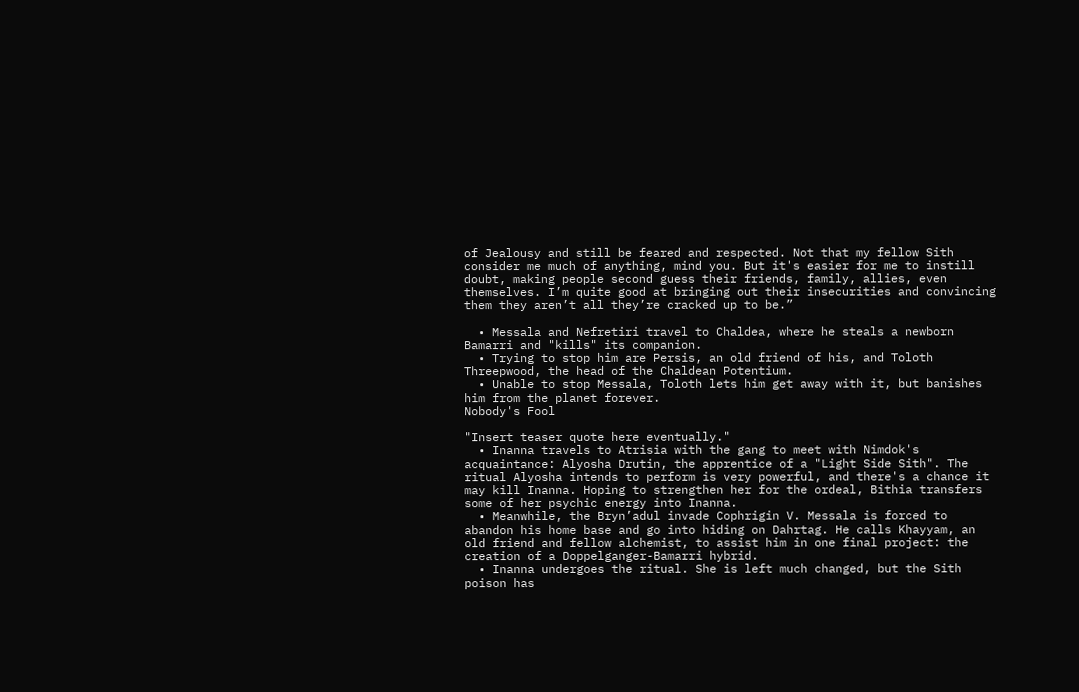of Jealousy and still be feared and respected. Not that my fellow Sith consider me much of anything, mind you. But it's easier for me to instill doubt, making people second guess their friends, family, allies, even themselves. I’m quite good at bringing out their insecurities and convincing them they aren’t all they’re cracked up to be.”

  • Messala and Nefretiri travel to Chaldea, where he steals a newborn Bamarri and "kills" its companion.
  • Trying to stop him are Persis, an old friend of his, and Toloth Threepwood, the head of the Chaldean Potentium.
  • Unable to stop Messala, Toloth lets him get away with it, but banishes him from the planet forever.
Nobody's Fool

"Insert teaser quote here eventually."
  • Inanna travels to Atrisia with the gang to meet with Nimdok's acquaintance: Alyosha Drutin, the apprentice of a "Light Side Sith". The ritual Alyosha intends to perform is very powerful, and there's a chance it may kill Inanna. Hoping to strengthen her for the ordeal, Bithia transfers some of her psychic energy into Inanna.
  • Meanwhile, the Bryn’adul invade Cophrigin V. Messala is forced to abandon his home base and go into hiding on Dahrtag. He calls Khayyam, an old friend and fellow alchemist, to assist him in one final project: the creation of a Doppelganger-Bamarri hybrid.
  • Inanna undergoes the ritual. She is left much changed, but the Sith poison has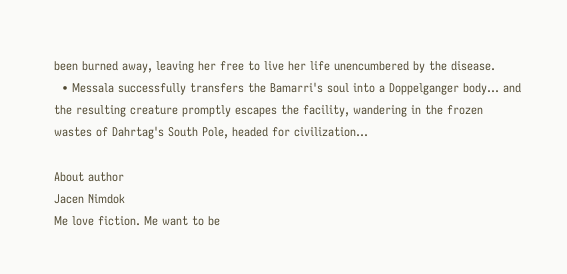been burned away, leaving her free to live her life unencumbered by the disease.
  • Messala successfully transfers the Bamarri's soul into a Doppelganger body... and the resulting creature promptly escapes the facility, wandering in the frozen wastes of Dahrtag's South Pole, headed for civilization...

About author
Jacen Nimdok
Me love fiction. Me want to be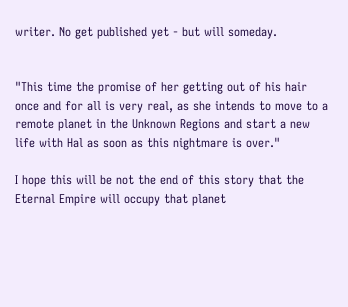writer. No get published yet - but will someday.


"This time the promise of her getting out of his hair once and for all is very real, as she intends to move to a remote planet in the Unknown Regions and start a new life with Hal as soon as this nightmare is over."

I hope this will be not the end of this story that the Eternal Empire will occupy that planet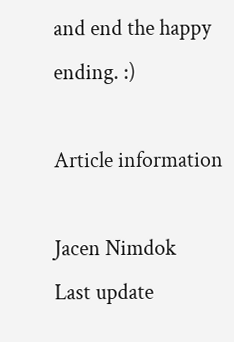and end the happy ending. :)

Article information

Jacen Nimdok
Last update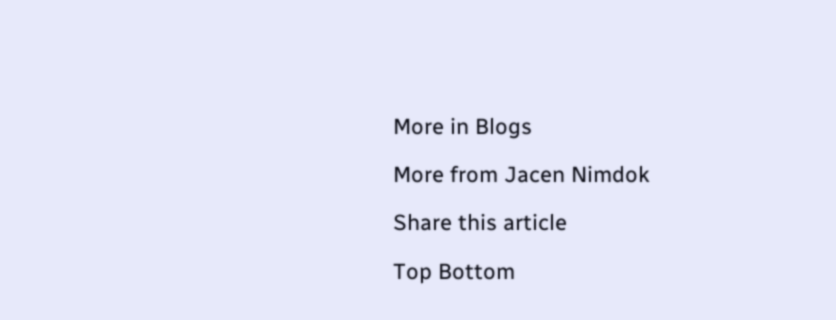More in Blogs

More from Jacen Nimdok

Share this article

Top Bottom